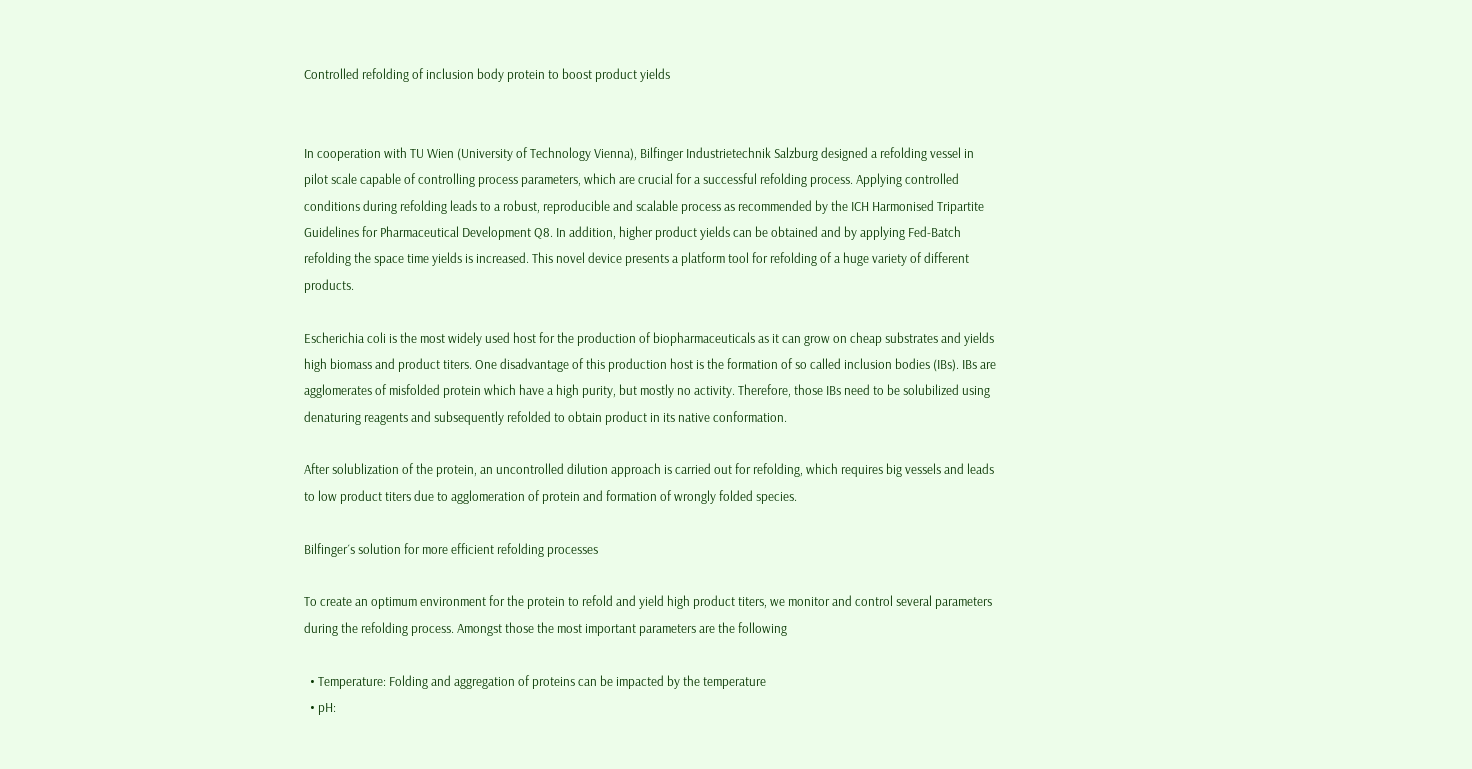Controlled refolding of inclusion body protein to boost product yields


In cooperation with TU Wien (University of Technology Vienna), Bilfinger Industrietechnik Salzburg designed a refolding vessel in pilot scale capable of controlling process parameters, which are crucial for a successful refolding process. Applying controlled conditions during refolding leads to a robust, reproducible and scalable process as recommended by the ICH Harmonised Tripartite Guidelines for Pharmaceutical Development Q8. In addition, higher product yields can be obtained and by applying Fed-Batch refolding the space time yields is increased. This novel device presents a platform tool for refolding of a huge variety of different products.

Escherichia coli is the most widely used host for the production of biopharmaceuticals as it can grow on cheap substrates and yields high biomass and product titers. One disadvantage of this production host is the formation of so called inclusion bodies (IBs). IBs are agglomerates of misfolded protein which have a high purity, but mostly no activity. Therefore, those IBs need to be solubilized using denaturing reagents and subsequently refolded to obtain product in its native conformation.

After solublization of the protein, an uncontrolled dilution approach is carried out for refolding, which requires big vessels and leads to low product titers due to agglomeration of protein and formation of wrongly folded species.

Bilfinger´s solution for more efficient refolding processes

To create an optimum environment for the protein to refold and yield high product titers, we monitor and control several parameters during the refolding process. Amongst those the most important parameters are the following

  • Temperature: Folding and aggregation of proteins can be impacted by the temperature
  • pH: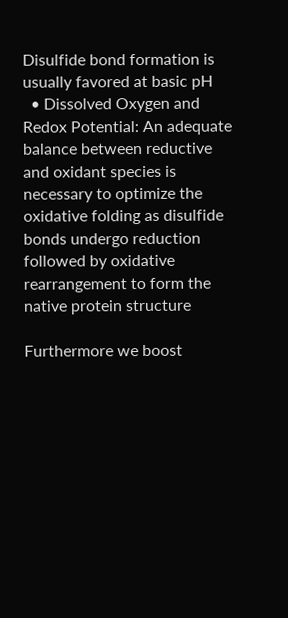Disulfide bond formation is usually favored at basic pH
  • Dissolved Oxygen and Redox Potential: An adequate balance between reductive and oxidant species is necessary to optimize the oxidative folding as disulfide bonds undergo reduction followed by oxidative rearrangement to form the native protein structure

Furthermore we boost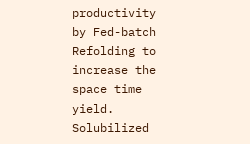productivity by Fed-batch Refolding to increase the space time yield. Solubilized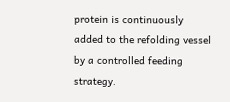protein is continuously added to the refolding vessel by a controlled feeding strategy.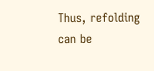Thus, refolding can be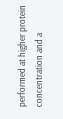performed at higher protein concentration and a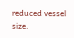reduced vessel size.